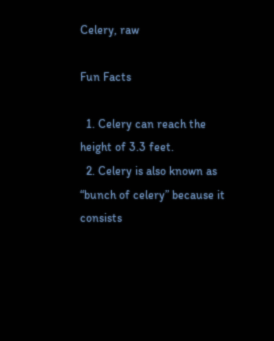Celery, raw

Fun Facts

  1. Celery can reach the height of 3.3 feet.
  2. Celery is also known as “bunch of celery” because it consists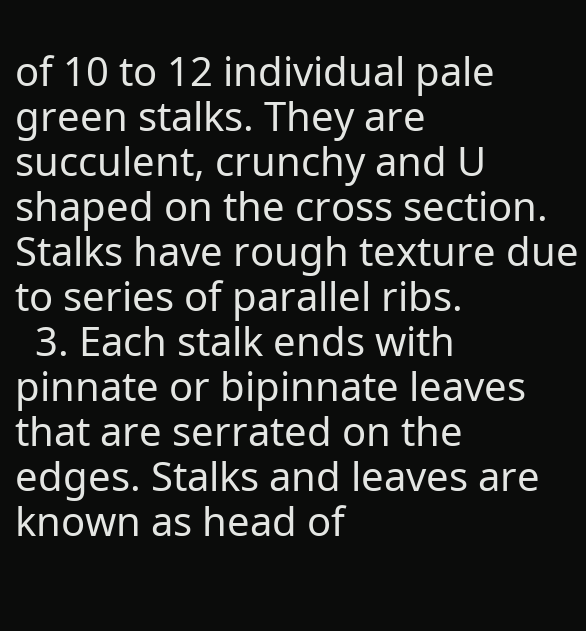of 10 to 12 individual pale green stalks. They are succulent, crunchy and U shaped on the cross section. Stalks have rough texture due to series of parallel ribs.
  3. Each stalk ends with pinnate or bipinnate leaves that are serrated on the edges. Stalks and leaves are known as head of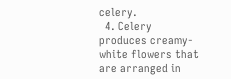celery.
  4. Celery produces creamy-white flowers that are arranged in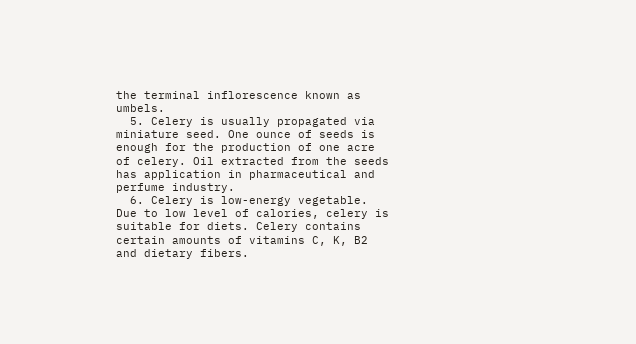the terminal inflorescence known as umbels.
  5. Celery is usually propagated via miniature seed. One ounce of seeds is enough for the production of one acre of celery. Oil extracted from the seeds has application in pharmaceutical and perfume industry.
  6. Celery is low-energy vegetable. Due to low level of calories, celery is suitable for diets. Celery contains certain amounts of vitamins C, K, B2 and dietary fibers.